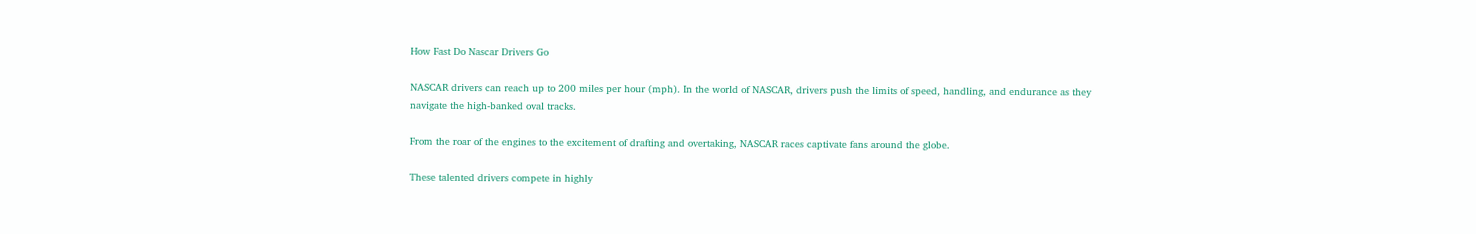How Fast Do Nascar Drivers Go

NASCAR drivers can reach up to 200 miles per hour (mph). In the world of NASCAR, drivers push the limits of speed, handling, and endurance as they navigate the high-banked oval tracks.

From the roar of the engines to the excitement of drafting and overtaking, NASCAR races captivate fans around the globe.

These talented drivers compete in highly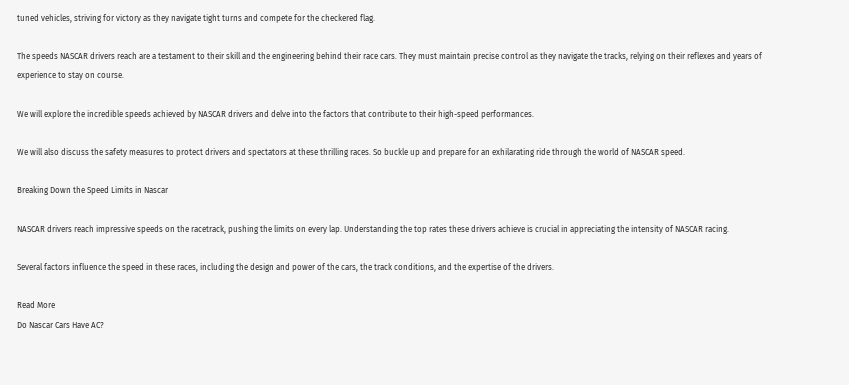tuned vehicles, striving for victory as they navigate tight turns and compete for the checkered flag.

The speeds NASCAR drivers reach are a testament to their skill and the engineering behind their race cars. They must maintain precise control as they navigate the tracks, relying on their reflexes and years of experience to stay on course.

We will explore the incredible speeds achieved by NASCAR drivers and delve into the factors that contribute to their high-speed performances.

We will also discuss the safety measures to protect drivers and spectators at these thrilling races. So buckle up and prepare for an exhilarating ride through the world of NASCAR speed.

Breaking Down the Speed Limits in Nascar

NASCAR drivers reach impressive speeds on the racetrack, pushing the limits on every lap. Understanding the top rates these drivers achieve is crucial in appreciating the intensity of NASCAR racing.

Several factors influence the speed in these races, including the design and power of the cars, the track conditions, and the expertise of the drivers.

Read More
Do Nascar Cars Have AC?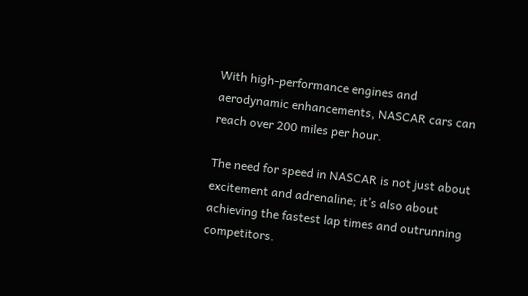With high-performance engines and aerodynamic enhancements, NASCAR cars can reach over 200 miles per hour.

The need for speed in NASCAR is not just about excitement and adrenaline; it’s also about achieving the fastest lap times and outrunning competitors.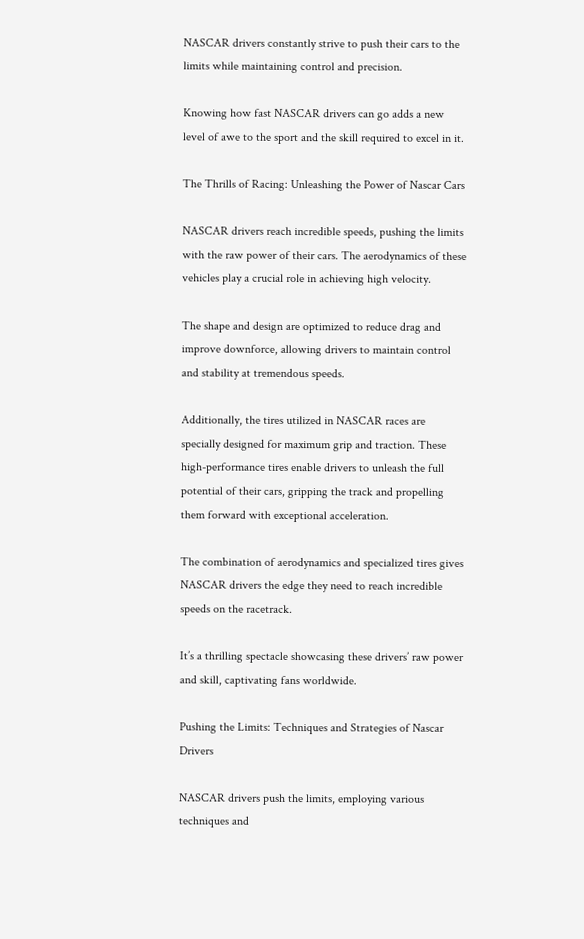NASCAR drivers constantly strive to push their cars to the limits while maintaining control and precision.

Knowing how fast NASCAR drivers can go adds a new level of awe to the sport and the skill required to excel in it.

The Thrills of Racing: Unleashing the Power of Nascar Cars

NASCAR drivers reach incredible speeds, pushing the limits with the raw power of their cars. The aerodynamics of these vehicles play a crucial role in achieving high velocity.

The shape and design are optimized to reduce drag and improve downforce, allowing drivers to maintain control and stability at tremendous speeds.

Additionally, the tires utilized in NASCAR races are specially designed for maximum grip and traction. These high-performance tires enable drivers to unleash the full potential of their cars, gripping the track and propelling them forward with exceptional acceleration.

The combination of aerodynamics and specialized tires gives NASCAR drivers the edge they need to reach incredible speeds on the racetrack.

It’s a thrilling spectacle showcasing these drivers’ raw power and skill, captivating fans worldwide.

Pushing the Limits: Techniques and Strategies of Nascar Drivers

NASCAR drivers push the limits, employing various techniques and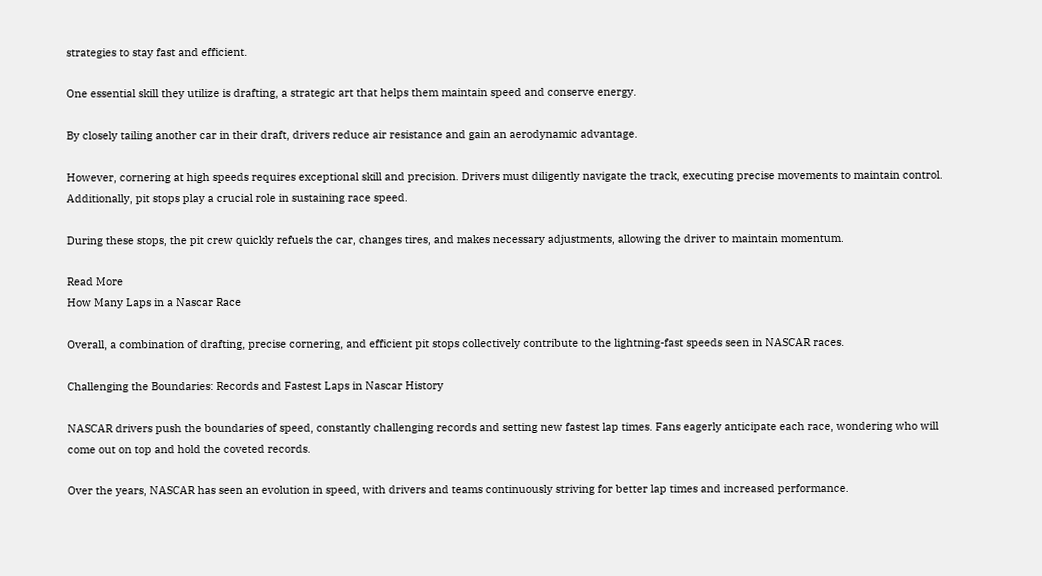strategies to stay fast and efficient.

One essential skill they utilize is drafting, a strategic art that helps them maintain speed and conserve energy.

By closely tailing another car in their draft, drivers reduce air resistance and gain an aerodynamic advantage.

However, cornering at high speeds requires exceptional skill and precision. Drivers must diligently navigate the track, executing precise movements to maintain control. Additionally, pit stops play a crucial role in sustaining race speed.

During these stops, the pit crew quickly refuels the car, changes tires, and makes necessary adjustments, allowing the driver to maintain momentum.

Read More
How Many Laps in a Nascar Race

Overall, a combination of drafting, precise cornering, and efficient pit stops collectively contribute to the lightning-fast speeds seen in NASCAR races.

Challenging the Boundaries: Records and Fastest Laps in Nascar History

NASCAR drivers push the boundaries of speed, constantly challenging records and setting new fastest lap times. Fans eagerly anticipate each race, wondering who will come out on top and hold the coveted records.

Over the years, NASCAR has seen an evolution in speed, with drivers and teams continuously striving for better lap times and increased performance.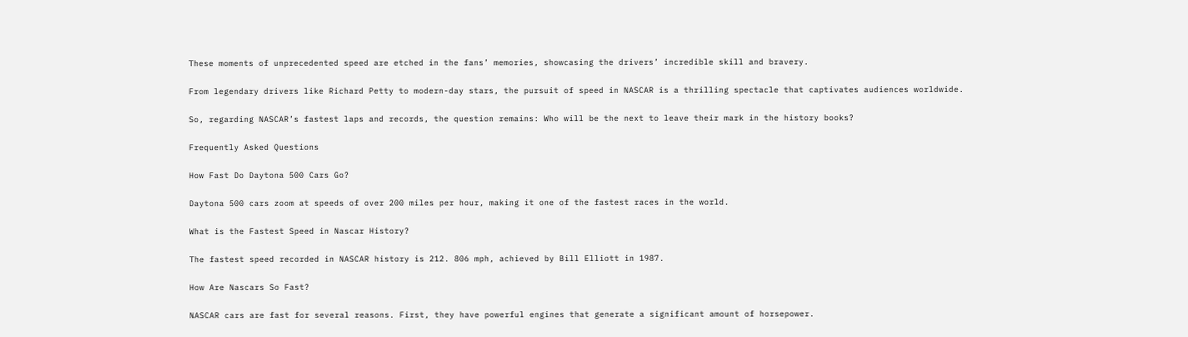These moments of unprecedented speed are etched in the fans’ memories, showcasing the drivers’ incredible skill and bravery.

From legendary drivers like Richard Petty to modern-day stars, the pursuit of speed in NASCAR is a thrilling spectacle that captivates audiences worldwide.

So, regarding NASCAR’s fastest laps and records, the question remains: Who will be the next to leave their mark in the history books?

Frequently Asked Questions

How Fast Do Daytona 500 Cars Go?

Daytona 500 cars zoom at speeds of over 200 miles per hour, making it one of the fastest races in the world.

What is the Fastest Speed in Nascar History?

The fastest speed recorded in NASCAR history is 212. 806 mph, achieved by Bill Elliott in 1987.

How Are Nascars So Fast?

NASCAR cars are fast for several reasons. First, they have powerful engines that generate a significant amount of horsepower.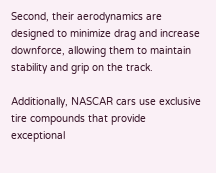Second, their aerodynamics are designed to minimize drag and increase downforce, allowing them to maintain stability and grip on the track.

Additionally, NASCAR cars use exclusive tire compounds that provide exceptional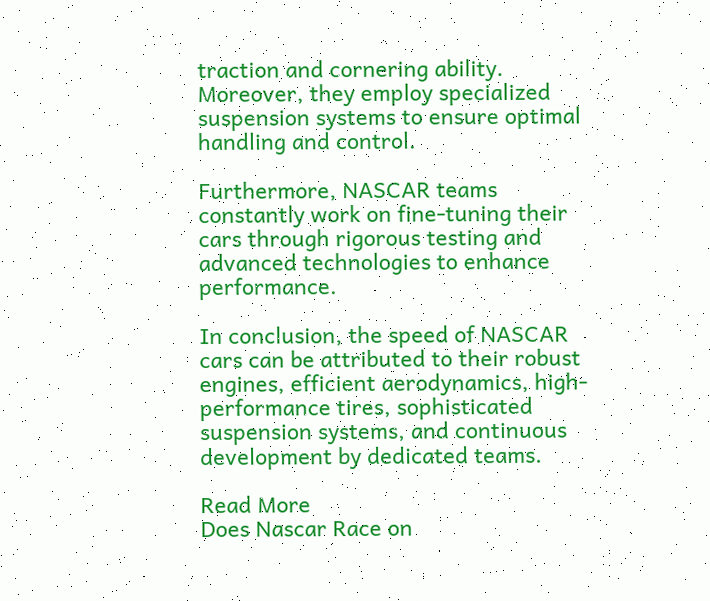traction and cornering ability. Moreover, they employ specialized suspension systems to ensure optimal handling and control.

Furthermore, NASCAR teams constantly work on fine-tuning their cars through rigorous testing and advanced technologies to enhance performance.

In conclusion, the speed of NASCAR cars can be attributed to their robust engines, efficient aerodynamics, high-performance tires, sophisticated suspension systems, and continuous development by dedicated teams.

Read More
Does Nascar Race on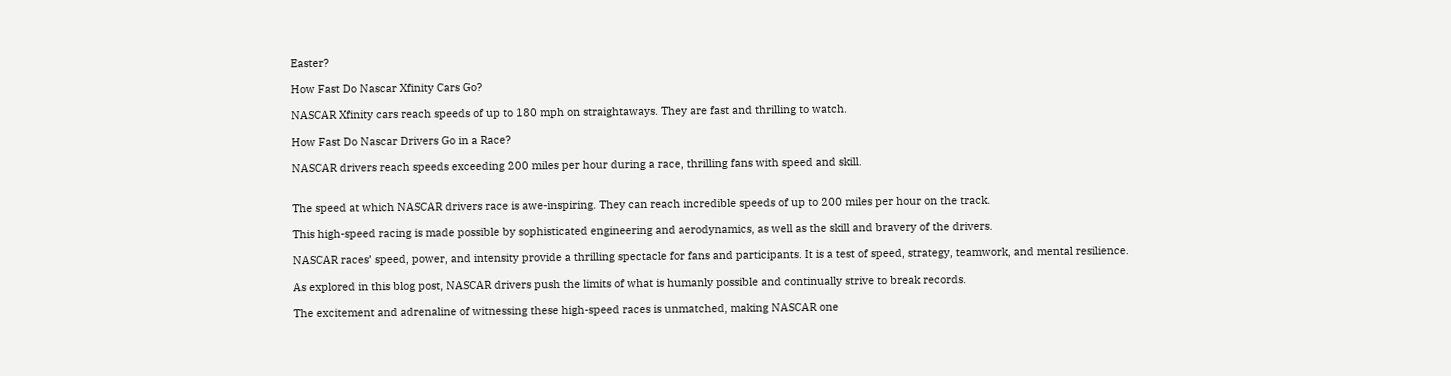Easter?

How Fast Do Nascar Xfinity Cars Go?

NASCAR Xfinity cars reach speeds of up to 180 mph on straightaways. They are fast and thrilling to watch.

How Fast Do Nascar Drivers Go in a Race?

NASCAR drivers reach speeds exceeding 200 miles per hour during a race, thrilling fans with speed and skill.


The speed at which NASCAR drivers race is awe-inspiring. They can reach incredible speeds of up to 200 miles per hour on the track.

This high-speed racing is made possible by sophisticated engineering and aerodynamics, as well as the skill and bravery of the drivers.

NASCAR races’ speed, power, and intensity provide a thrilling spectacle for fans and participants. It is a test of speed, strategy, teamwork, and mental resilience.

As explored in this blog post, NASCAR drivers push the limits of what is humanly possible and continually strive to break records.

The excitement and adrenaline of witnessing these high-speed races is unmatched, making NASCAR one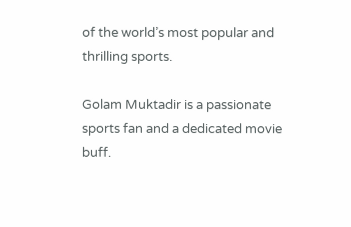of the world’s most popular and thrilling sports.

Golam Muktadir is a passionate sports fan and a dedicated movie buff.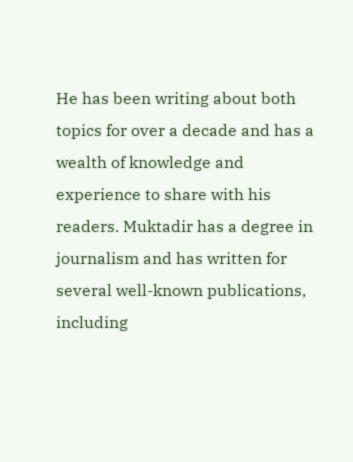He has been writing about both topics for over a decade and has a wealth of knowledge and experience to share with his readers. Muktadir has a degree in journalism and has written for several well-known publications, including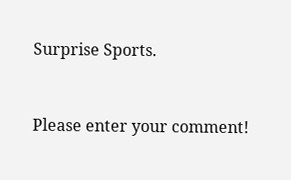Surprise Sports.


Please enter your comment!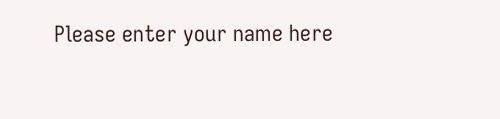Please enter your name here